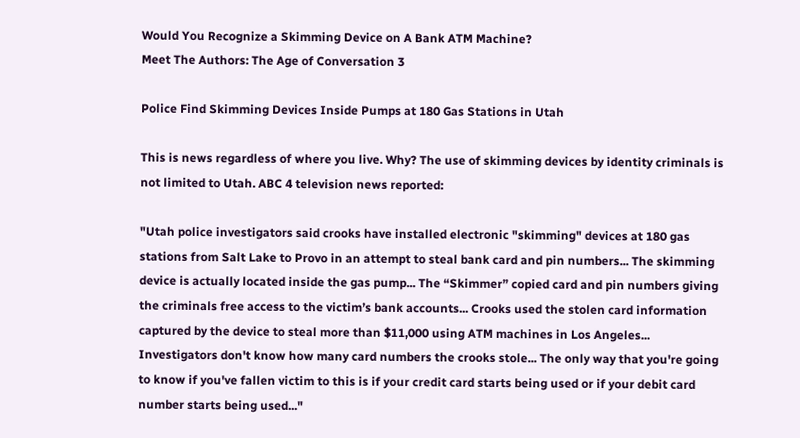Would You Recognize a Skimming Device on A Bank ATM Machine?
Meet The Authors: The Age of Conversation 3

Police Find Skimming Devices Inside Pumps at 180 Gas Stations in Utah

This is news regardless of where you live. Why? The use of skimming devices by identity criminals is not limited to Utah. ABC 4 television news reported:

"Utah police investigators said crooks have installed electronic "skimming" devices at 180 gas stations from Salt Lake to Provo in an attempt to steal bank card and pin numbers... The skimming device is actually located inside the gas pump... The “Skimmer” copied card and pin numbers giving the criminals free access to the victim’s bank accounts... Crooks used the stolen card information captured by the device to steal more than $11,000 using ATM machines in Los Angeles... Investigators don't know how many card numbers the crooks stole... The only way that you're going to know if you've fallen victim to this is if your credit card starts being used or if your debit card number starts being used..."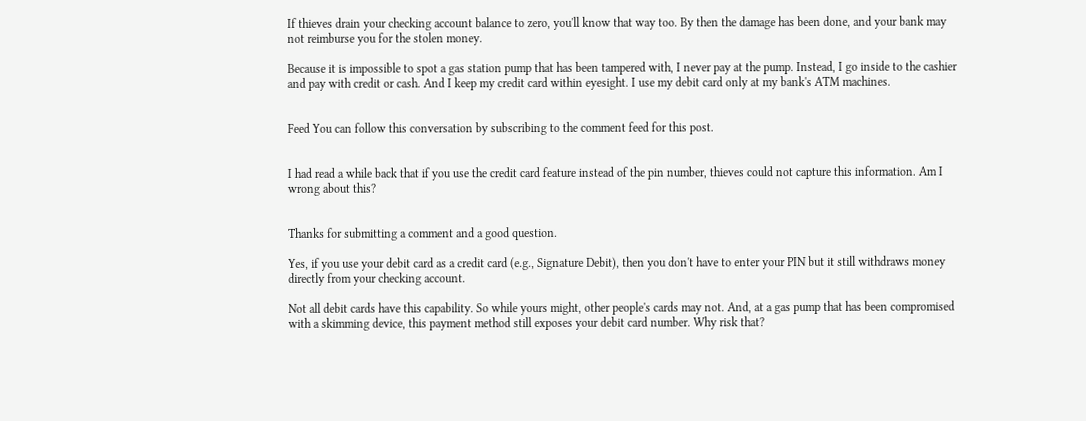If thieves drain your checking account balance to zero, you'll know that way too. By then the damage has been done, and your bank may not reimburse you for the stolen money.

Because it is impossible to spot a gas station pump that has been tampered with, I never pay at the pump. Instead, I go inside to the cashier and pay with credit or cash. And I keep my credit card within eyesight. I use my debit card only at my bank's ATM machines.


Feed You can follow this conversation by subscribing to the comment feed for this post.


I had read a while back that if you use the credit card feature instead of the pin number, thieves could not capture this information. Am I wrong about this?


Thanks for submitting a comment and a good question.

Yes, if you use your debit card as a credit card (e.g., Signature Debit), then you don't have to enter your PIN but it still withdraws money directly from your checking account.

Not all debit cards have this capability. So while yours might, other people's cards may not. And, at a gas pump that has been compromised with a skimming device, this payment method still exposes your debit card number. Why risk that?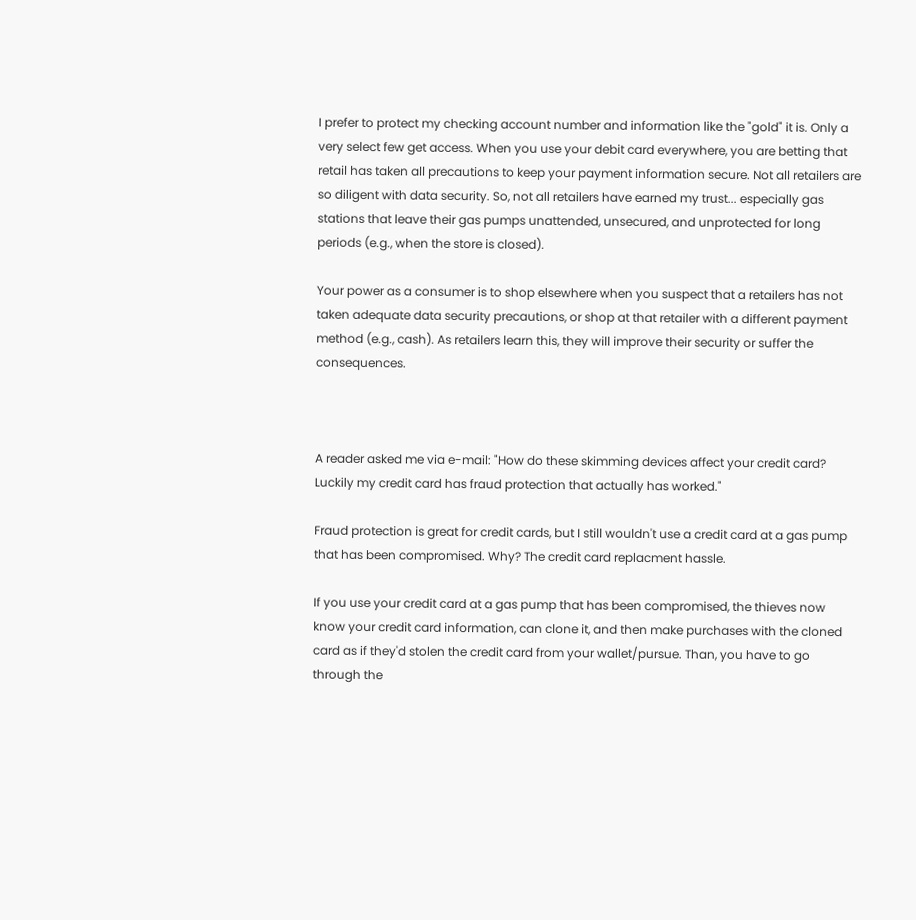I prefer to protect my checking account number and information like the "gold" it is. Only a very select few get access. When you use your debit card everywhere, you are betting that retail has taken all precautions to keep your payment information secure. Not all retailers are so diligent with data security. So, not all retailers have earned my trust... especially gas stations that leave their gas pumps unattended, unsecured, and unprotected for long periods (e.g., when the store is closed).

Your power as a consumer is to shop elsewhere when you suspect that a retailers has not taken adequate data security precautions, or shop at that retailer with a different payment method (e.g., cash). As retailers learn this, they will improve their security or suffer the consequences.



A reader asked me via e-mail: "How do these skimming devices affect your credit card? Luckily my credit card has fraud protection that actually has worked."

Fraud protection is great for credit cards, but I still wouldn't use a credit card at a gas pump that has been compromised. Why? The credit card replacment hassle.

If you use your credit card at a gas pump that has been compromised, the thieves now know your credit card information, can clone it, and then make purchases with the cloned card as if they'd stolen the credit card from your wallet/pursue. Than, you have to go through the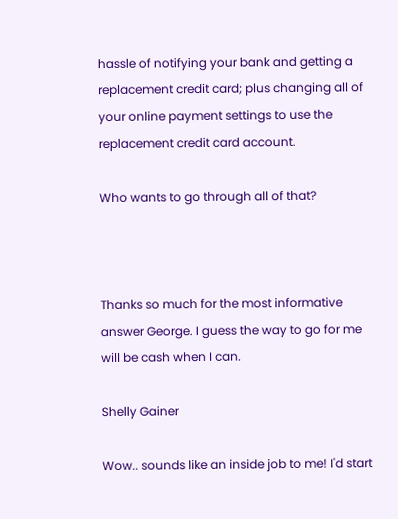hassle of notifying your bank and getting a replacement credit card; plus changing all of your online payment settings to use the replacement credit card account.

Who wants to go through all of that?



Thanks so much for the most informative answer George. I guess the way to go for me will be cash when I can.

Shelly Gainer

Wow.. sounds like an inside job to me! I'd start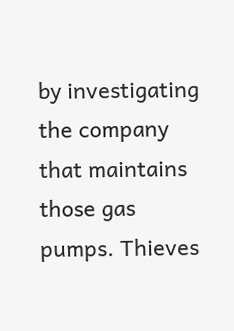by investigating the company that maintains those gas pumps. Thieves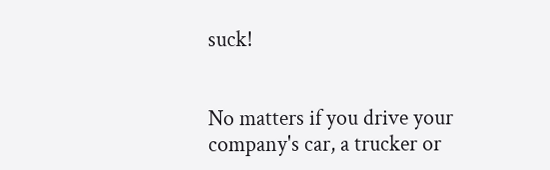suck!


No matters if you drive your company's car, a trucker or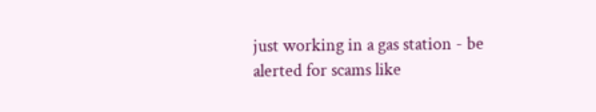just working in a gas station - be alerted for scams like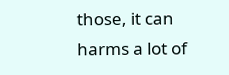those, it can harms a lot of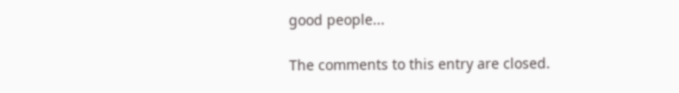good people...

The comments to this entry are closed.